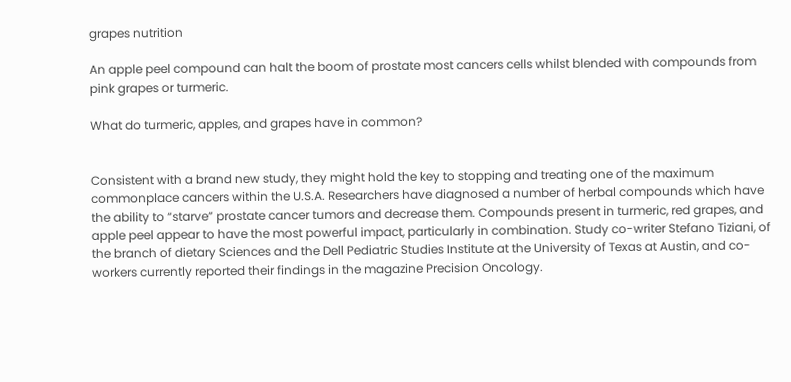grapes nutrition

An apple peel compound can halt the boom of prostate most cancers cells whilst blended with compounds from pink grapes or turmeric.

What do turmeric, apples, and grapes have in common?


Consistent with a brand new study, they might hold the key to stopping and treating one of the maximum commonplace cancers within the U.S.A. Researchers have diagnosed a number of herbal compounds which have the ability to “starve” prostate cancer tumors and decrease them. Compounds present in turmeric, red grapes, and apple peel appear to have the most powerful impact, particularly in combination. Study co-writer Stefano Tiziani, of the branch of dietary Sciences and the Dell Pediatric Studies Institute at the University of Texas at Austin, and co-workers currently reported their findings in the magazine Precision Oncology.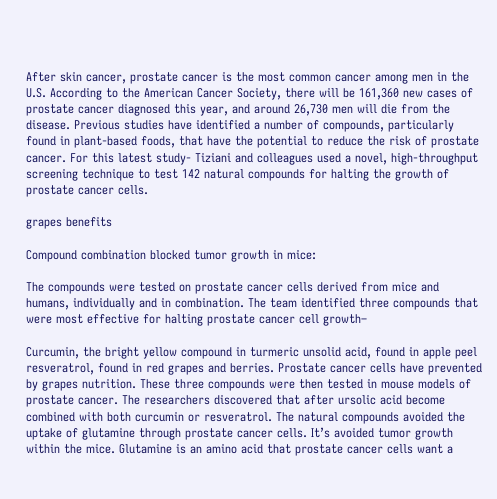After skin cancer, prostate cancer is the most common cancer among men in the U.S. According to the American Cancer Society, there will be 161,360 new cases of prostate cancer diagnosed this year, and around 26,730 men will die from the disease. Previous studies have identified a number of compounds, particularly found in plant-based foods, that have the potential to reduce the risk of prostate cancer. For this latest study- Tiziani and colleagues used a novel, high-throughput screening technique to test 142 natural compounds for halting the growth of prostate cancer cells.

grapes benefits

Compound combination blocked tumor growth in mice:

The compounds were tested on prostate cancer cells derived from mice and humans, individually and in combination. The team identified three compounds that were most effective for halting prostate cancer cell growth–

Curcumin, the bright yellow compound in turmeric unsolid acid, found in apple peel resveratrol, found in red grapes and berries. Prostate cancer cells have prevented by grapes nutrition. These three compounds were then tested in mouse models of prostate cancer. The researchers discovered that after ursolic acid become combined with both curcumin or resveratrol. The natural compounds avoided the uptake of glutamine through prostate cancer cells. It’s avoided tumor growth within the mice. Glutamine is an amino acid that prostate cancer cells want a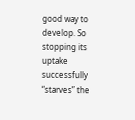good way to develop. So stopping its uptake successfully “starves” the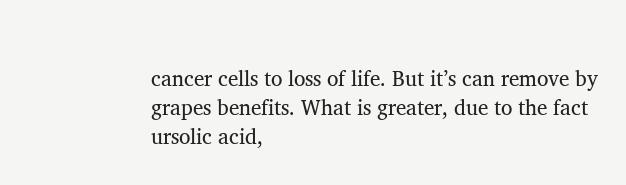cancer cells to loss of life. But it’s can remove by grapes benefits. What is greater, due to the fact ursolic acid,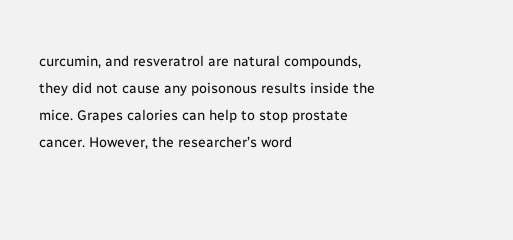curcumin, and resveratrol are natural compounds, they did not cause any poisonous results inside the mice. Grapes calories can help to stop prostate cancer. However, the researcher’s word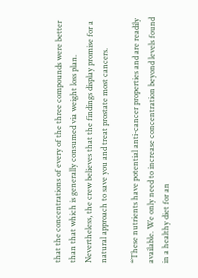that the concentrations of every of the three compounds were better than that which is generally consumed via weight loss plan. Nevertheless, the crew believes that the findings display promise for a natural approach to save you and treat prostate most cancers.

“These nutrients have potential anti-cancer properties and are readily available. We only need to increase concentration beyond levels found in a healthy diet for an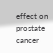effect on prostate cancer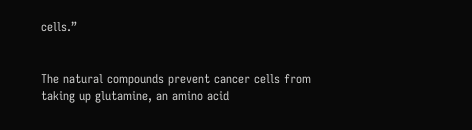cells.”


The natural compounds prevent cancer cells from taking up glutamine, an amino acid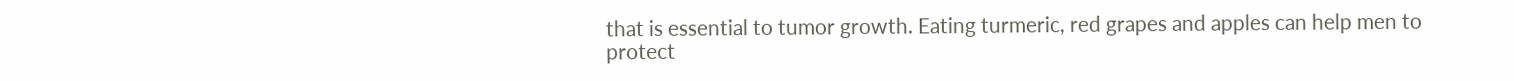that is essential to tumor growth. Eating turmeric, red grapes and apples can help men to protect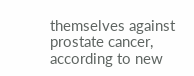themselves against prostate cancer, according to new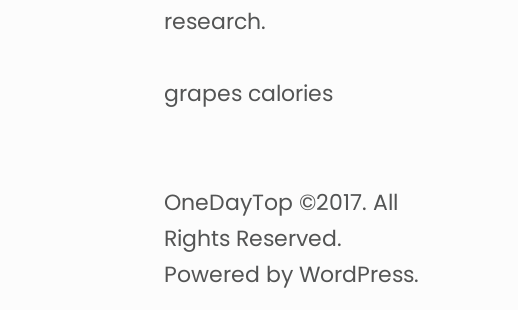research.

grapes calories


OneDayTop ©2017. All Rights Reserved.
Powered by WordPress.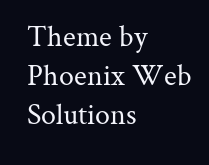Theme by Phoenix Web Solutions